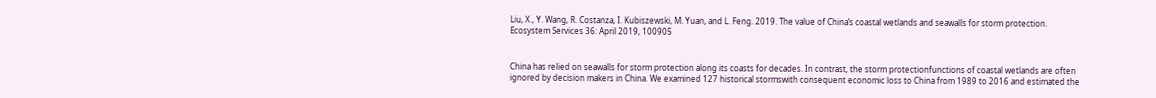Liu, X., Y. Wang, R. Costanza, I. Kubiszewski, M. Yuan, and L. Feng. 2019. The value of China’s coastal wetlands and seawalls for storm protection. Ecosystem Services 36: April 2019, 100905


China has relied on seawalls for storm protection along its coasts for decades. In contrast, the storm protectionfunctions of coastal wetlands are often ignored by decision makers in China. We examined 127 historical stormswith consequent economic loss to China from 1989 to 2016 and estimated the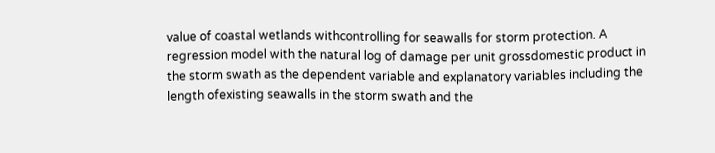value of coastal wetlands withcontrolling for seawalls for storm protection. A regression model with the natural log of damage per unit grossdomestic product in the storm swath as the dependent variable and explanatory variables including the length ofexisting seawalls in the storm swath and the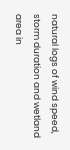natural logs of wind speed, storm duration and wetland area in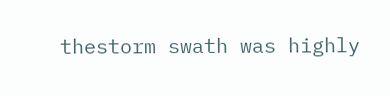thestorm swath was highly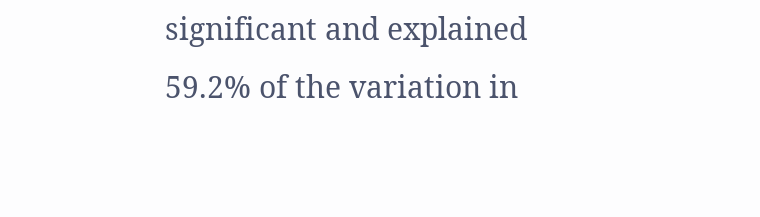significant and explained 59.2% of the variation in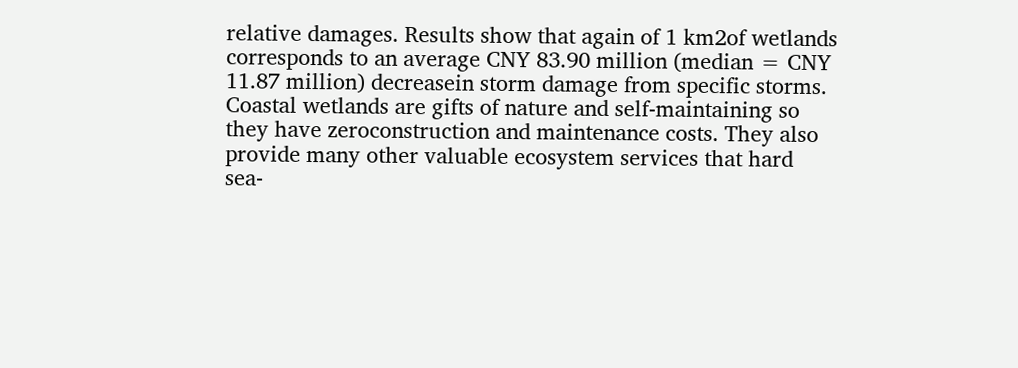relative damages. Results show that again of 1 km2of wetlands corresponds to an average CNY 83.90 million (median = CNY 11.87 million) decreasein storm damage from specific storms. Coastal wetlands are gifts of nature and self-maintaining so they have zeroconstruction and maintenance costs. They also provide many other valuable ecosystem services that hard sea-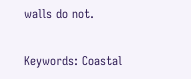walls do not.

Keywords: Coastal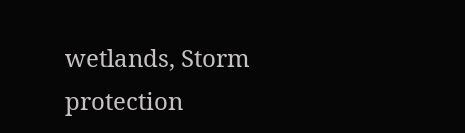wetlands, Storm protection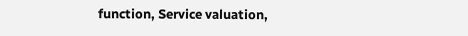function, Service valuation,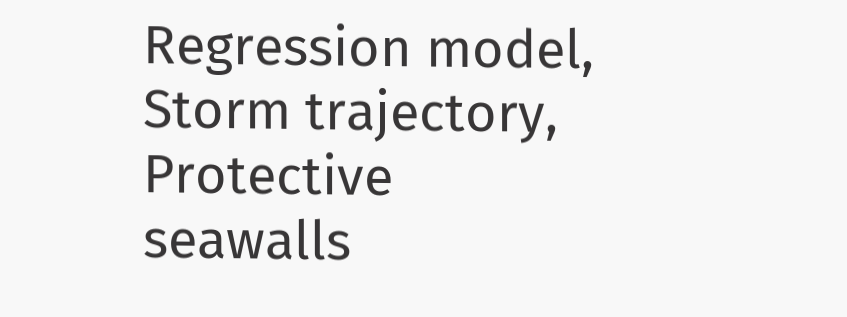Regression model, Storm trajectory, Protective seawalls